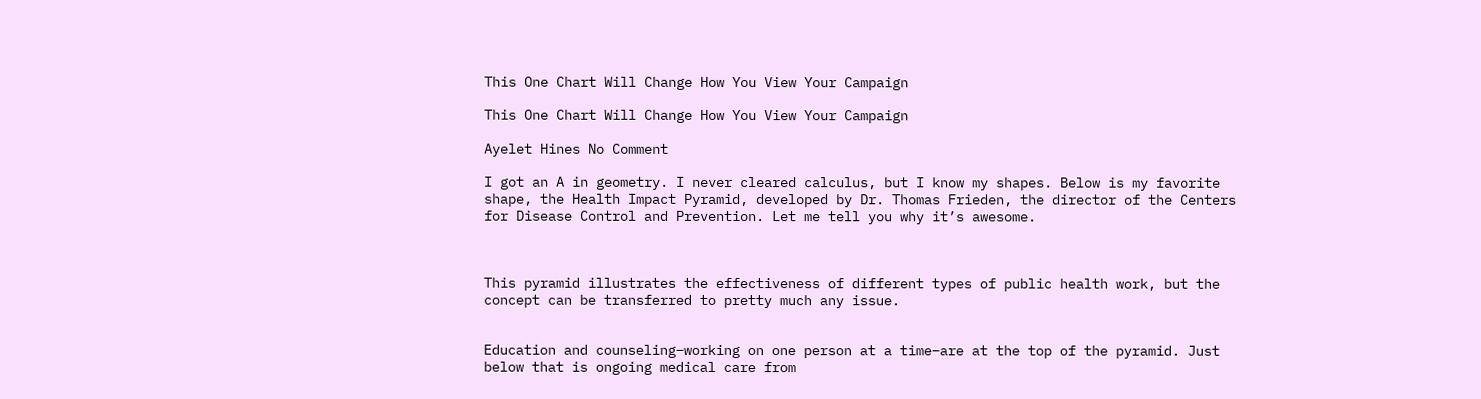This One Chart Will Change How You View Your Campaign

This One Chart Will Change How You View Your Campaign

Ayelet Hines No Comment

I got an A in geometry. I never cleared calculus, but I know my shapes. Below is my favorite shape, the Health Impact Pyramid, developed by Dr. Thomas Frieden, the director of the Centers for Disease Control and Prevention. Let me tell you why it’s awesome.



This pyramid illustrates the effectiveness of different types of public health work, but the concept can be transferred to pretty much any issue.


Education and counseling–working on one person at a time–are at the top of the pyramid. Just below that is ongoing medical care from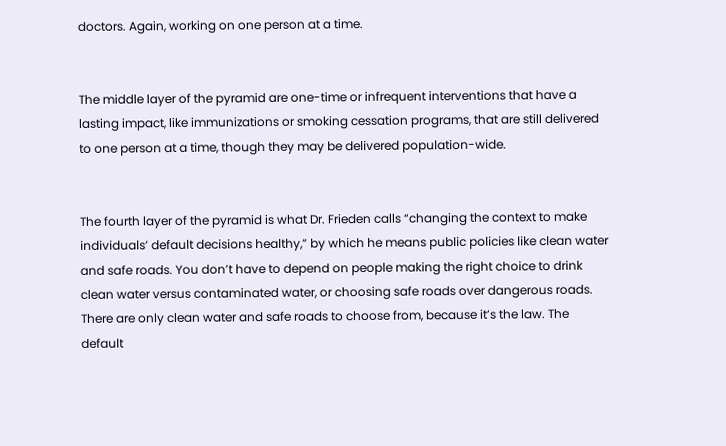doctors. Again, working on one person at a time.


The middle layer of the pyramid are one-time or infrequent interventions that have a lasting impact, like immunizations or smoking cessation programs, that are still delivered to one person at a time, though they may be delivered population-wide.


The fourth layer of the pyramid is what Dr. Frieden calls “changing the context to make individuals’ default decisions healthy,” by which he means public policies like clean water and safe roads. You don’t have to depend on people making the right choice to drink clean water versus contaminated water, or choosing safe roads over dangerous roads. There are only clean water and safe roads to choose from, because it’s the law. The default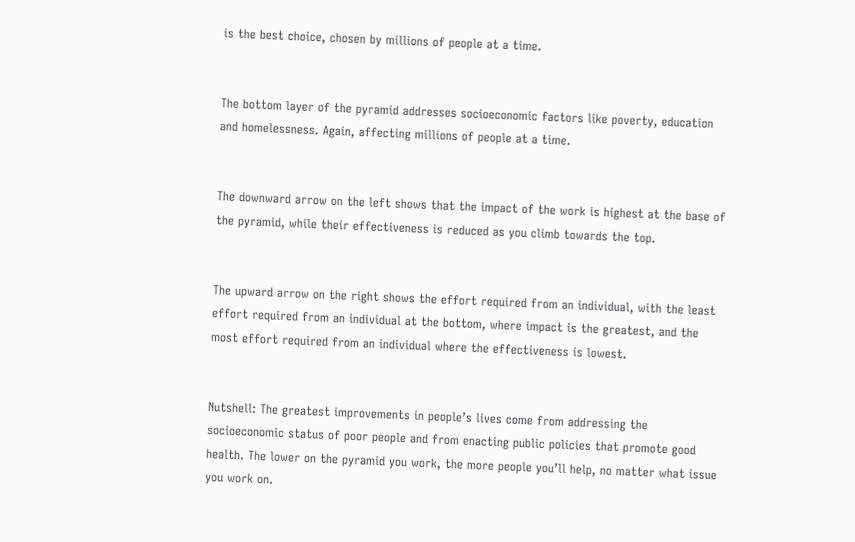is the best choice, chosen by millions of people at a time.


The bottom layer of the pyramid addresses socioeconomic factors like poverty, education and homelessness. Again, affecting millions of people at a time.


The downward arrow on the left shows that the impact of the work is highest at the base of the pyramid, while their effectiveness is reduced as you climb towards the top.


The upward arrow on the right shows the effort required from an individual, with the least effort required from an individual at the bottom, where impact is the greatest, and the most effort required from an individual where the effectiveness is lowest.


Nutshell: The greatest improvements in people’s lives come from addressing the socioeconomic status of poor people and from enacting public policies that promote good health. The lower on the pyramid you work, the more people you’ll help, no matter what issue you work on.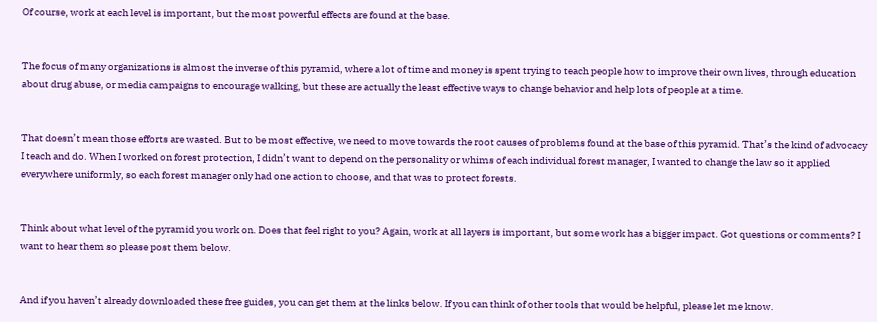Of course, work at each level is important, but the most powerful effects are found at the base.


The focus of many organizations is almost the inverse of this pyramid, where a lot of time and money is spent trying to teach people how to improve their own lives, through education about drug abuse, or media campaigns to encourage walking, but these are actually the least effective ways to change behavior and help lots of people at a time.


That doesn’t mean those efforts are wasted. But to be most effective, we need to move towards the root causes of problems found at the base of this pyramid. That’s the kind of advocacy I teach and do. When I worked on forest protection, I didn’t want to depend on the personality or whims of each individual forest manager, I wanted to change the law so it applied everywhere uniformly, so each forest manager only had one action to choose, and that was to protect forests.


Think about what level of the pyramid you work on. Does that feel right to you? Again, work at all layers is important, but some work has a bigger impact. Got questions or comments? I want to hear them so please post them below.


And if you haven’t already downloaded these free guides, you can get them at the links below. If you can think of other tools that would be helpful, please let me know.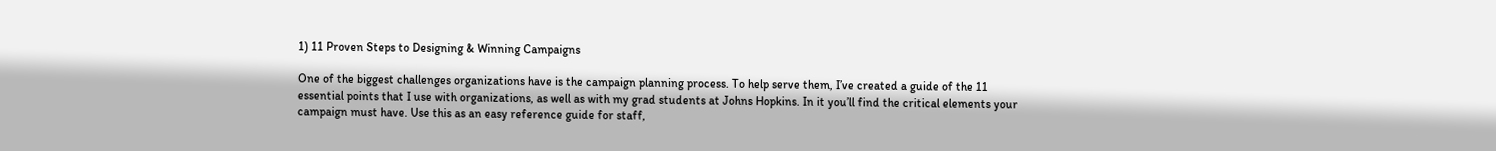1) 11 Proven Steps to Designing & Winning Campaigns

One of the biggest challenges organizations have is the campaign planning process. To help serve them, I’ve created a guide of the 11 essential points that I use with organizations, as well as with my grad students at Johns Hopkins. In it you’ll find the critical elements your campaign must have. Use this as an easy reference guide for staff,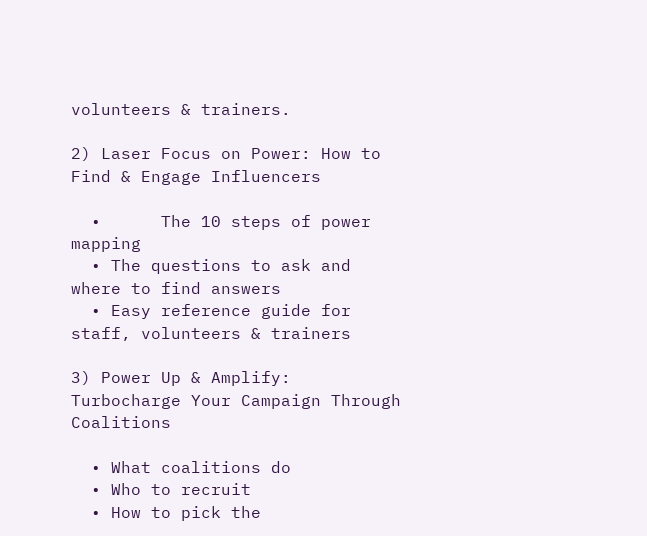volunteers & trainers.

2) Laser Focus on Power: How to Find & Engage Influencers

  •      The 10 steps of power mapping
  • The questions to ask and where to find answers
  • Easy reference guide for staff, volunteers & trainers

3) Power Up & Amplify: Turbocharge Your Campaign Through Coalitions

  • What coalitions do
  • Who to recruit
  • How to pick the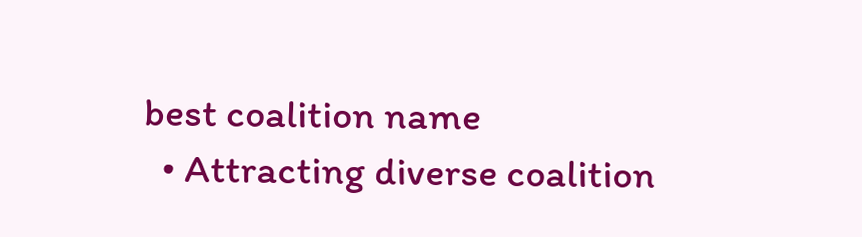best coalition name
  • Attracting diverse coalition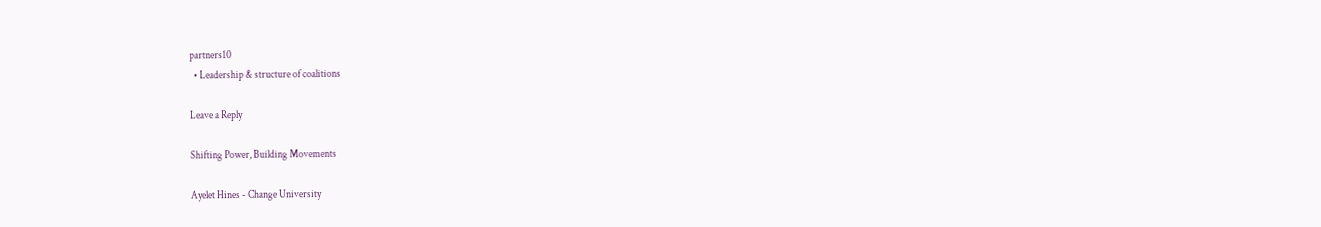partners10
  • Leadership & structure of coalitions

Leave a Reply

Shifting Power, Building Movements

Ayelet Hines - Change University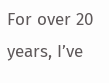For over 20 years, I’ve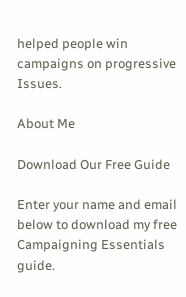helped people win campaigns on progressive Issues.

About Me

Download Our Free Guide

Enter your name and email below to download my free Campaigning Essentials guide.